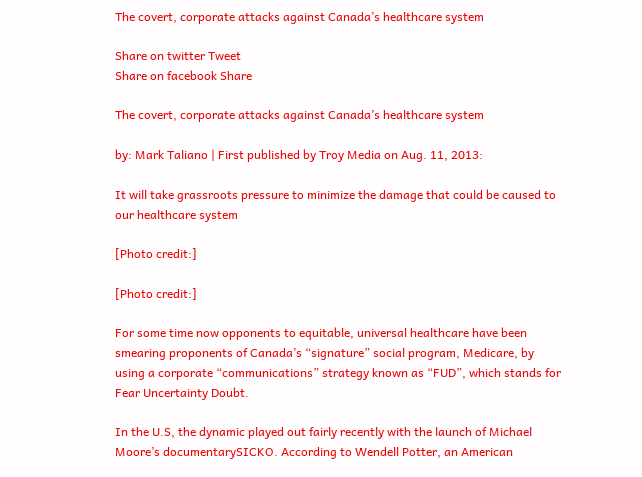The covert, corporate attacks against Canada’s healthcare system

Share on twitter Tweet
Share on facebook Share

The covert, corporate attacks against Canada’s healthcare system

by: Mark Taliano | First published by Troy Media on Aug. 11, 2013:

It will take grassroots pressure to minimize the damage that could be caused to our healthcare system

[Photo credit:]

[Photo credit:]

For some time now opponents to equitable, universal healthcare have been smearing proponents of Canada’s “signature” social program, Medicare, by using a corporate “communications” strategy known as “FUD”, which stands for Fear Uncertainty Doubt.

In the U.S, the dynamic played out fairly recently with the launch of Michael Moore’s documentarySICKO. According to Wendell Potter, an American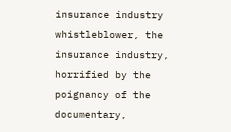insurance industry whistleblower, the insurance industry, horrified by the poignancy of the documentary,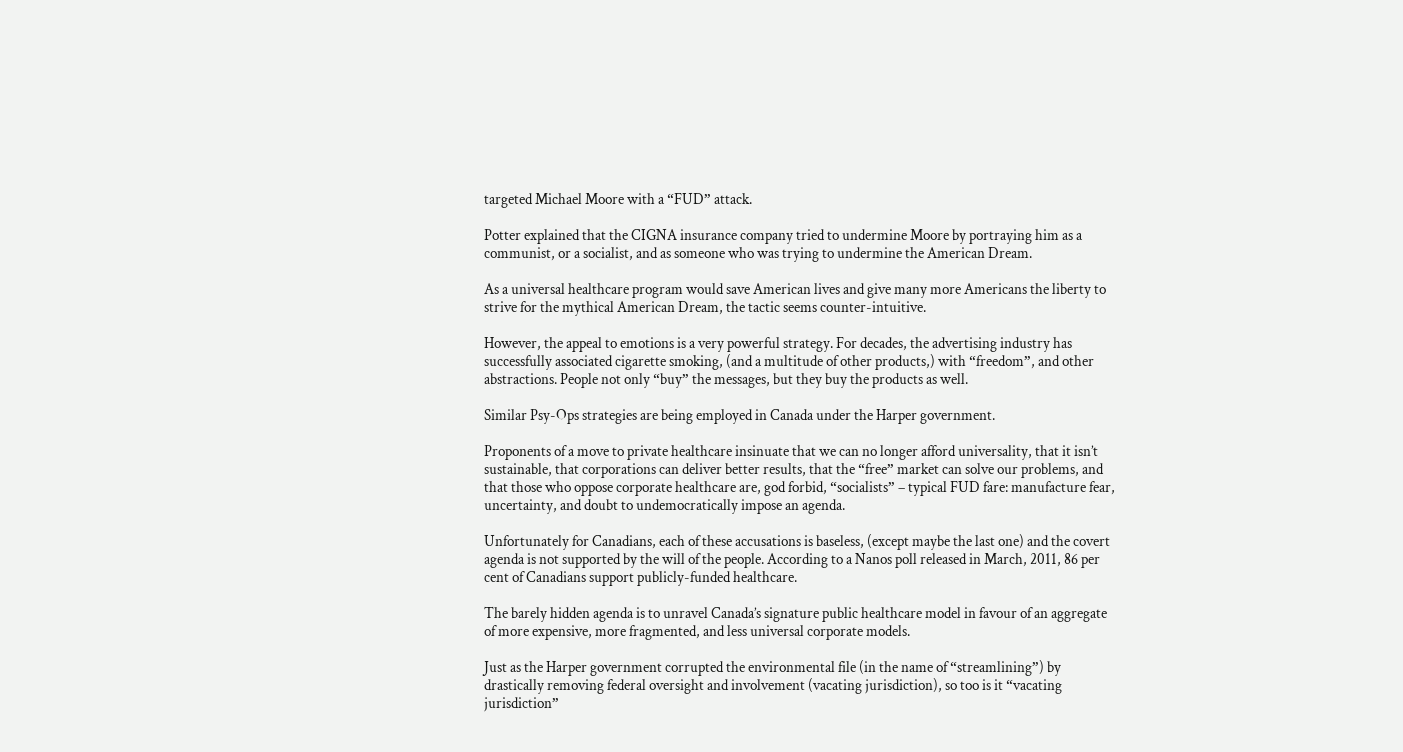targeted Michael Moore with a “FUD” attack.

Potter explained that the CIGNA insurance company tried to undermine Moore by portraying him as a communist, or a socialist, and as someone who was trying to undermine the American Dream.

As a universal healthcare program would save American lives and give many more Americans the liberty to strive for the mythical American Dream, the tactic seems counter-intuitive.

However, the appeal to emotions is a very powerful strategy. For decades, the advertising industry has successfully associated cigarette smoking, (and a multitude of other products,) with “freedom”, and other abstractions. People not only “buy” the messages, but they buy the products as well.

Similar Psy-Ops strategies are being employed in Canada under the Harper government.

Proponents of a move to private healthcare insinuate that we can no longer afford universality, that it isn’t sustainable, that corporations can deliver better results, that the “free” market can solve our problems, and that those who oppose corporate healthcare are, god forbid, “socialists” – typical FUD fare: manufacture fear, uncertainty, and doubt to undemocratically impose an agenda.

Unfortunately for Canadians, each of these accusations is baseless, (except maybe the last one) and the covert agenda is not supported by the will of the people. According to a Nanos poll released in March, 2011, 86 per cent of Canadians support publicly-funded healthcare.

The barely hidden agenda is to unravel Canada’s signature public healthcare model in favour of an aggregate of more expensive, more fragmented, and less universal corporate models.

Just as the Harper government corrupted the environmental file (in the name of “streamlining”) by drastically removing federal oversight and involvement (vacating jurisdiction), so too is it “vacating jurisdiction”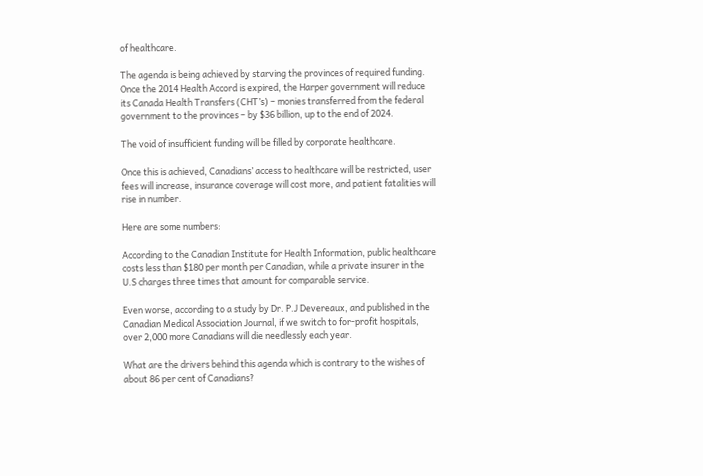of healthcare.

The agenda is being achieved by starving the provinces of required funding. Once the 2014 Health Accord is expired, the Harper government will reduce its Canada Health Transfers (CHT’s) – monies transferred from the federal government to the provinces – by $36 billion, up to the end of 2024.

The void of insufficient funding will be filled by corporate healthcare.

Once this is achieved, Canadians’ access to healthcare will be restricted, user fees will increase, insurance coverage will cost more, and patient fatalities will rise in number.

Here are some numbers:

According to the Canadian Institute for Health Information, public healthcare costs less than $180 per month per Canadian, while a private insurer in the U.S charges three times that amount for comparable service.

Even worse, according to a study by Dr. P.J Devereaux, and published in the Canadian Medical Association Journal, if we switch to for-profit hospitals, over 2,000 more Canadians will die needlessly each year.

What are the drivers behind this agenda which is contrary to the wishes of about 86 per cent of Canadians?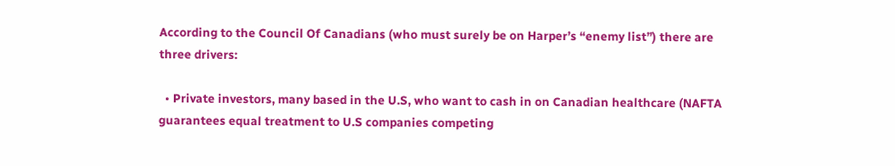According to the Council Of Canadians (who must surely be on Harper’s “enemy list”) there are three drivers:

  • Private investors, many based in the U.S, who want to cash in on Canadian healthcare (NAFTA guarantees equal treatment to U.S companies competing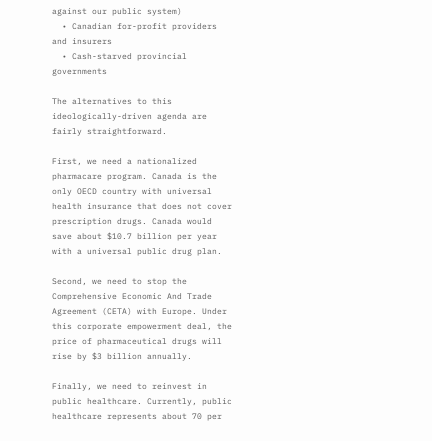against our public system)
  • Canadian for-profit providers and insurers
  • Cash-starved provincial governments

The alternatives to this ideologically-driven agenda are fairly straightforward.

First, we need a nationalized pharmacare program. Canada is the only OECD country with universal health insurance that does not cover prescription drugs. Canada would save about $10.7 billion per year with a universal public drug plan.

Second, we need to stop the Comprehensive Economic And Trade Agreement (CETA) with Europe. Under this corporate empowerment deal, the price of pharmaceutical drugs will rise by $3 billion annually.

Finally, we need to reinvest in public healthcare. Currently, public healthcare represents about 70 per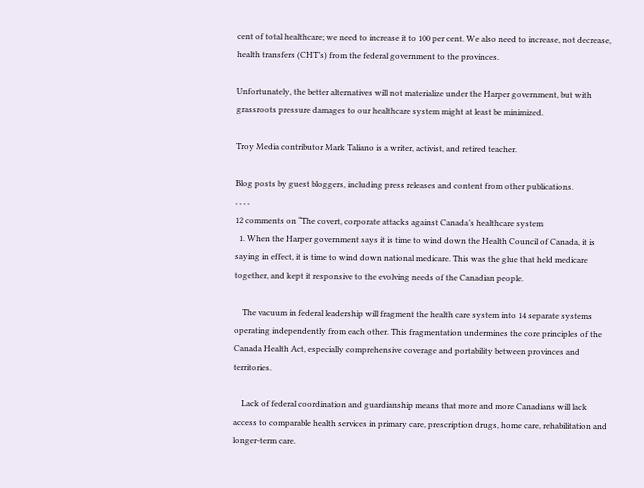cent of total healthcare; we need to increase it to 100 per cent. We also need to increase, not decrease, health transfers (CHT’s) from the federal government to the provinces.

Unfortunately, the better alternatives will not materialize under the Harper government, but with grassroots pressure damages to our healthcare system might at least be minimized.

Troy Media contributor Mark Taliano is a writer, activist, and retired teacher.

Blog posts by guest bloggers, including press releases and content from other publications.
, , , ,
12 comments on “The covert, corporate attacks against Canada’s healthcare system
  1. When the Harper government says it is time to wind down the Health Council of Canada, it is saying in effect, it is time to wind down national medicare. This was the glue that held medicare together, and kept it responsive to the evolving needs of the Canadian people.

    The vacuum in federal leadership will fragment the health care system into 14 separate systems operating independently from each other. This fragmentation undermines the core principles of the Canada Health Act, especially comprehensive coverage and portability between provinces and territories.

    Lack of federal coordination and guardianship means that more and more Canadians will lack access to comparable health services in primary care, prescription drugs, home care, rehabilitation and longer-term care.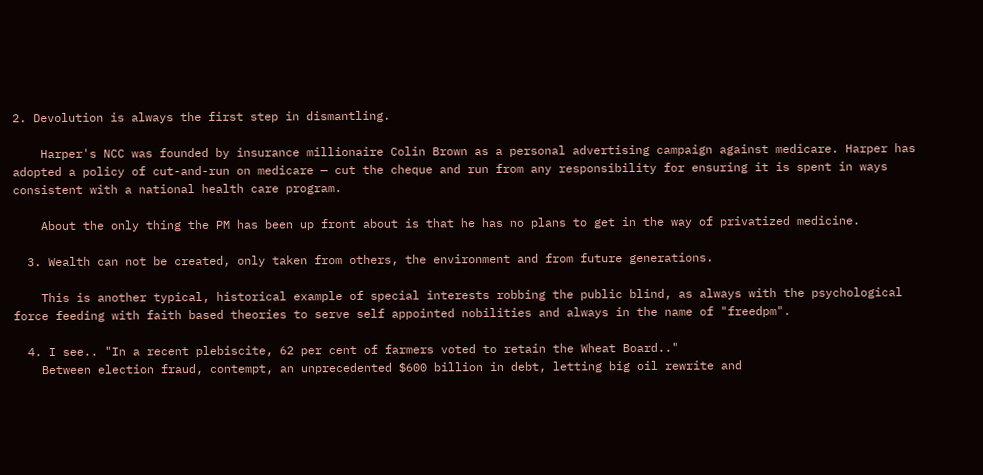2. Devolution is always the first step in dismantling.

    Harper's NCC was founded by insurance millionaire Colin Brown as a personal advertising campaign against medicare. Harper has adopted a policy of cut-and-run on medicare — cut the cheque and run from any responsibility for ensuring it is spent in ways consistent with a national health care program.

    About the only thing the PM has been up front about is that he has no plans to get in the way of privatized medicine.

  3. Wealth can not be created, only taken from others, the environment and from future generations.

    This is another typical, historical example of special interests robbing the public blind, as always with the psychological force feeding with faith based theories to serve self appointed nobilities and always in the name of "freedpm".

  4. I see.. "In a recent plebiscite, 62 per cent of farmers voted to retain the Wheat Board.."
    Between election fraud, contempt, an unprecedented $600 billion in debt, letting big oil rewrite and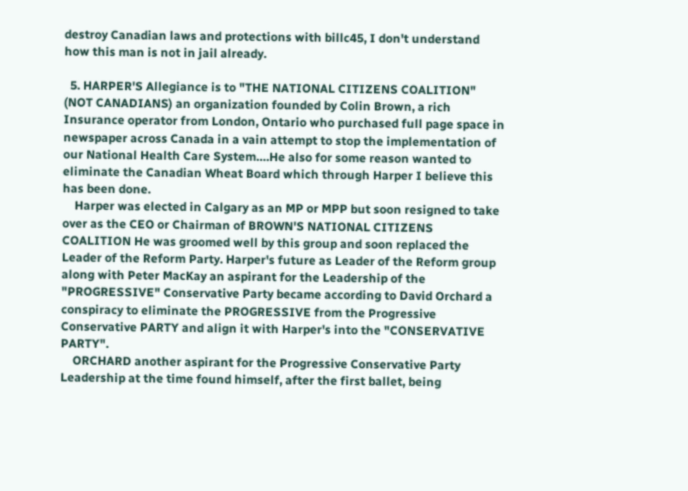destroy Canadian laws and protections with billc45, I don't understand how this man is not in jail already.

  5. HARPER'S Allegiance is to "THE NATIONAL CITIZENS COALITION" (NOT CANADIANS) an organization founded by Colin Brown, a rich Insurance operator from London, Ontario who purchased full page space in newspaper across Canada in a vain attempt to stop the implementation of our National Health Care System….He also for some reason wanted to eliminate the Canadian Wheat Board which through Harper I believe this has been done.
    Harper was elected in Calgary as an MP or MPP but soon resigned to take over as the CEO or Chairman of BROWN'S NATIONAL CITIZENS COALITION He was groomed well by this group and soon replaced the Leader of the Reform Party. Harper's future as Leader of the Reform group along with Peter MacKay an aspirant for the Leadership of the "PROGRESSIVE" Conservative Party became according to David Orchard a conspiracy to eliminate the PROGRESSIVE from the Progressive Conservative PARTY and align it with Harper's into the "CONSERVATIVE PARTY".
    ORCHARD another aspirant for the Progressive Conservative Party Leadership at the time found himself, after the first ballet, being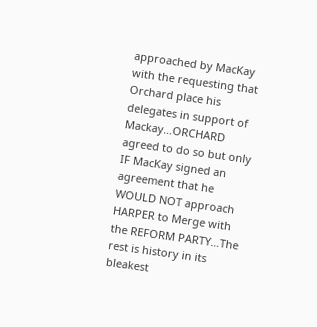approached by MacKay with the requesting that Orchard place his delegates in support of Mackay…ORCHARD agreed to do so but only IF MacKay signed an agreement that he WOULD NOT approach HARPER to Merge with the REFORM PARTY…The rest is history in its bleakest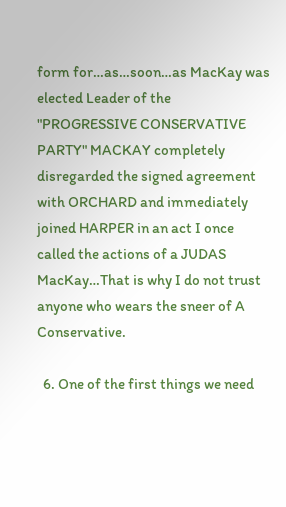form for…as…soon…as MacKay was elected Leader of the "PROGRESSIVE CONSERVATIVE PARTY" MACKAY completely disregarded the signed agreement with ORCHARD and immediately joined HARPER in an act I once called the actions of a JUDAS MacKay…That is why I do not trust anyone who wears the sneer of A Conservative.

  6. One of the first things we need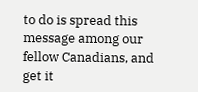to do is spread this message among our fellow Canadians, and get it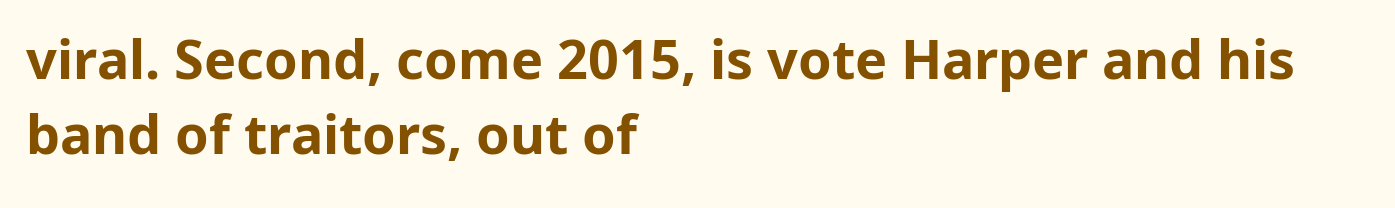viral. Second, come 2015, is vote Harper and his band of traitors, out of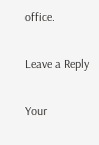office.

Leave a Reply

Your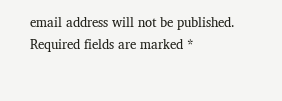email address will not be published. Required fields are marked *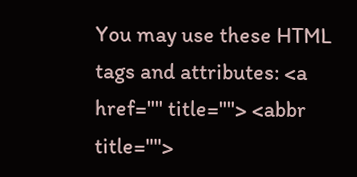You may use these HTML tags and attributes: <a href="" title=""> <abbr title="">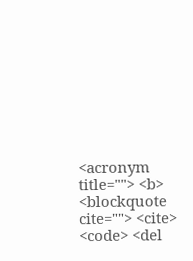<acronym title=""> <b> <blockquote cite=""> <cite> <code> <del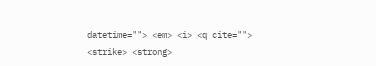datetime=""> <em> <i> <q cite=""> <strike> <strong>